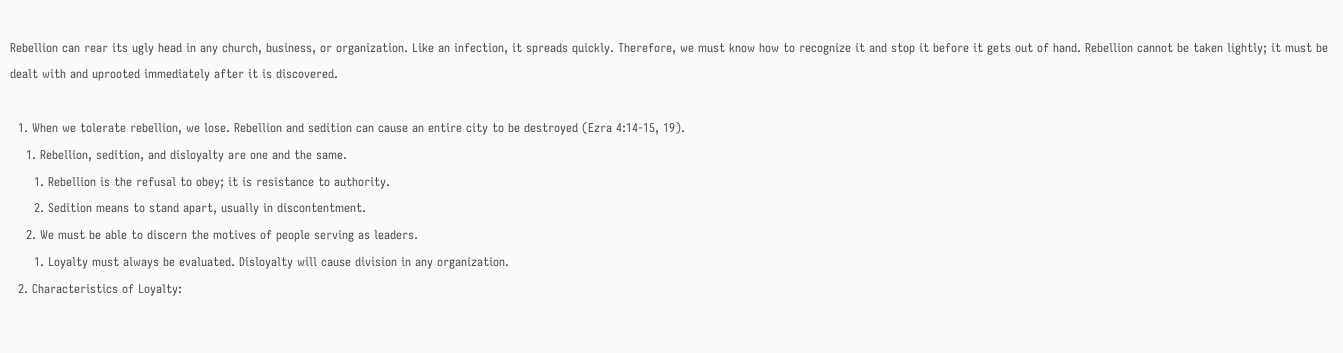Rebellion can rear its ugly head in any church, business, or organization. Like an infection, it spreads quickly. Therefore, we must know how to recognize it and stop it before it gets out of hand. Rebellion cannot be taken lightly; it must be dealt with and uprooted immediately after it is discovered.

  1. When we tolerate rebellion, we lose. Rebellion and sedition can cause an entire city to be destroyed (Ezra 4:14-15, 19).
    1. Rebellion, sedition, and disloyalty are one and the same.
      1. Rebellion is the refusal to obey; it is resistance to authority.
      2. Sedition means to stand apart, usually in discontentment.
    2. We must be able to discern the motives of people serving as leaders.
      1. Loyalty must always be evaluated. Disloyalty will cause division in any organization.
  2. Characteristics of Loyalty: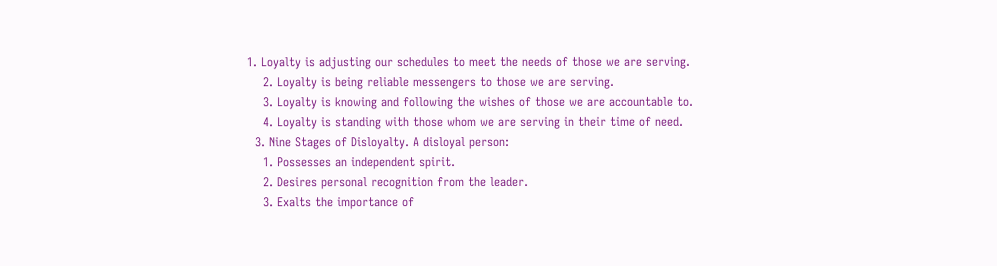1. Loyalty is adjusting our schedules to meet the needs of those we are serving.
    2. Loyalty is being reliable messengers to those we are serving.
    3. Loyalty is knowing and following the wishes of those we are accountable to.
    4. Loyalty is standing with those whom we are serving in their time of need.
  3. Nine Stages of Disloyalty. A disloyal person:
    1. Possesses an independent spirit.
    2. Desires personal recognition from the leader.
    3. Exalts the importance of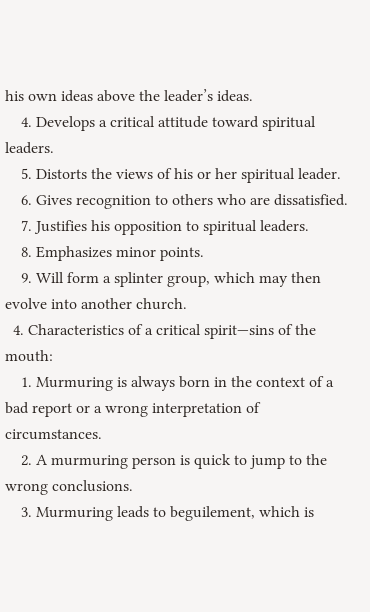his own ideas above the leader’s ideas.
    4. Develops a critical attitude toward spiritual leaders.
    5. Distorts the views of his or her spiritual leader.
    6. Gives recognition to others who are dissatisfied.
    7. Justifies his opposition to spiritual leaders.
    8. Emphasizes minor points.
    9. Will form a splinter group, which may then evolve into another church.
  4. Characteristics of a critical spirit—sins of the mouth:
    1. Murmuring is always born in the context of a bad report or a wrong interpretation of circumstances.
    2. A murmuring person is quick to jump to the wrong conclusions.
    3. Murmuring leads to beguilement, which is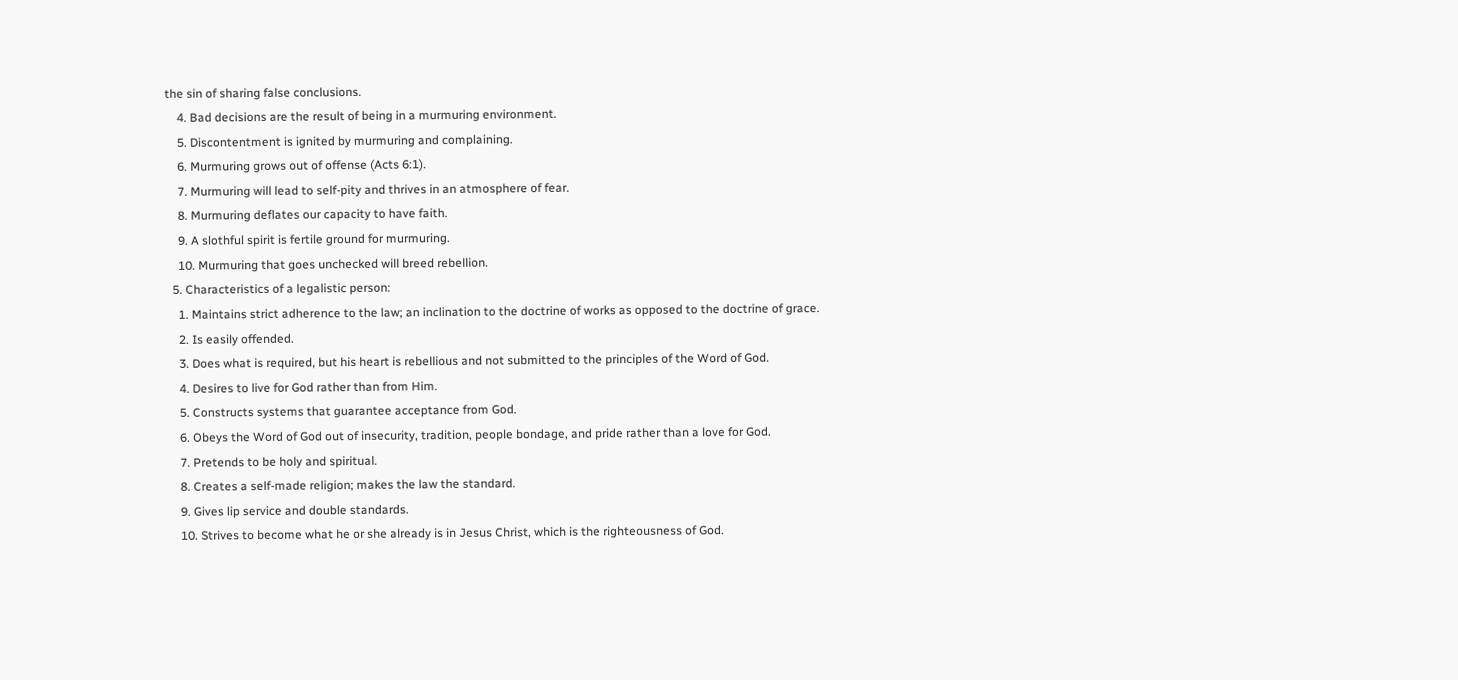the sin of sharing false conclusions.
    4. Bad decisions are the result of being in a murmuring environment.
    5. Discontentment is ignited by murmuring and complaining.
    6. Murmuring grows out of offense (Acts 6:1).
    7. Murmuring will lead to self-pity and thrives in an atmosphere of fear.
    8. Murmuring deflates our capacity to have faith.
    9. A slothful spirit is fertile ground for murmuring.
    10. Murmuring that goes unchecked will breed rebellion.
  5. Characteristics of a legalistic person:
    1. Maintains strict adherence to the law; an inclination to the doctrine of works as opposed to the doctrine of grace.
    2. Is easily offended.
    3. Does what is required, but his heart is rebellious and not submitted to the principles of the Word of God.
    4. Desires to live for God rather than from Him.
    5. Constructs systems that guarantee acceptance from God.
    6. Obeys the Word of God out of insecurity, tradition, people bondage, and pride rather than a love for God.
    7. Pretends to be holy and spiritual.
    8. Creates a self-made religion; makes the law the standard.
    9. Gives lip service and double standards.
    10. Strives to become what he or she already is in Jesus Christ, which is the righteousness of God.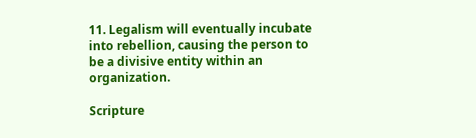11. Legalism will eventually incubate into rebellion, causing the person to be a divisive entity within an organization.

Scripture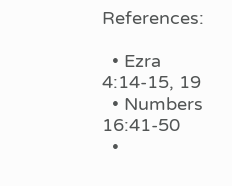References:

  • Ezra 4:14-15, 19
  • Numbers 16:41-50
  •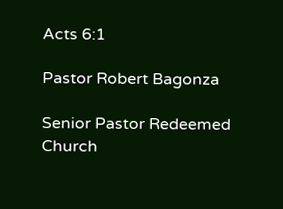Acts 6:1

Pastor Robert Bagonza

Senior Pastor Redeemed Church